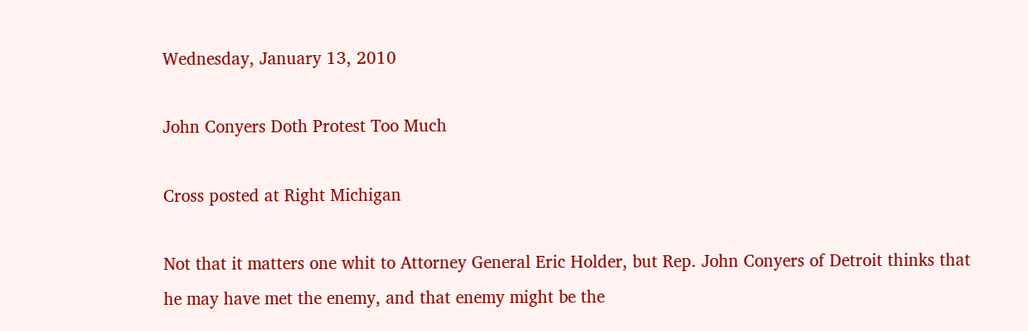Wednesday, January 13, 2010

John Conyers Doth Protest Too Much

Cross posted at Right Michigan

Not that it matters one whit to Attorney General Eric Holder, but Rep. John Conyers of Detroit thinks that he may have met the enemy, and that enemy might be the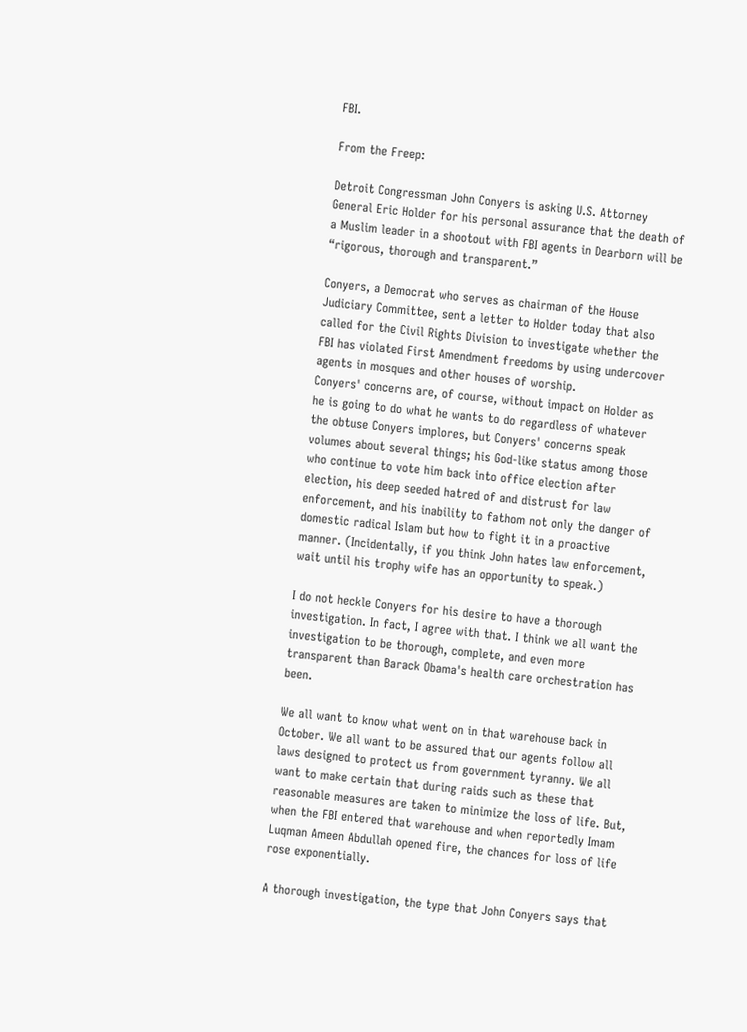FBI.

From the Freep:

Detroit Congressman John Conyers is asking U.S. Attorney General Eric Holder for his personal assurance that the death of a Muslim leader in a shootout with FBI agents in Dearborn will be “rigorous, thorough and transparent.”

Conyers, a Democrat who serves as chairman of the House Judiciary Committee, sent a letter to Holder today that also called for the Civil Rights Division to investigate whether the FBI has violated First Amendment freedoms by using undercover agents in mosques and other houses of worship.
Conyers' concerns are, of course, without impact on Holder as he is going to do what he wants to do regardless of whatever the obtuse Conyers implores, but Conyers' concerns speak volumes about several things; his God-like status among those who continue to vote him back into office election after election, his deep seeded hatred of and distrust for law enforcement, and his inability to fathom not only the danger of domestic radical Islam but how to fight it in a proactive manner. (Incidentally, if you think John hates law enforcement, wait until his trophy wife has an opportunity to speak.)

I do not heckle Conyers for his desire to have a thorough investigation. In fact, I agree with that. I think we all want the investigation to be thorough, complete, and even more transparent than Barack Obama's health care orchestration has been.

We all want to know what went on in that warehouse back in October. We all want to be assured that our agents follow all laws designed to protect us from government tyranny. We all want to make certain that during raids such as these that reasonable measures are taken to minimize the loss of life. But, when the FBI entered that warehouse and when reportedly Imam Luqman Ameen Abdullah opened fire, the chances for loss of life rose exponentially.

A thorough investigation, the type that John Conyers says that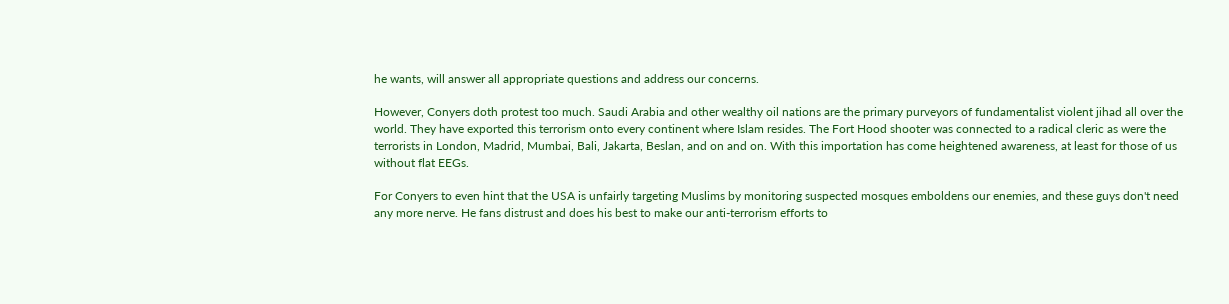he wants, will answer all appropriate questions and address our concerns.

However, Conyers doth protest too much. Saudi Arabia and other wealthy oil nations are the primary purveyors of fundamentalist violent jihad all over the world. They have exported this terrorism onto every continent where Islam resides. The Fort Hood shooter was connected to a radical cleric as were the terrorists in London, Madrid, Mumbai, Bali, Jakarta, Beslan, and on and on. With this importation has come heightened awareness, at least for those of us without flat EEGs.

For Conyers to even hint that the USA is unfairly targeting Muslims by monitoring suspected mosques emboldens our enemies, and these guys don't need any more nerve. He fans distrust and does his best to make our anti-terrorism efforts to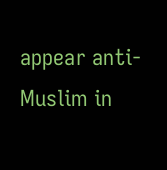appear anti-Muslim in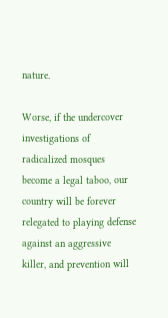nature.

Worse, if the undercover investigations of radicalized mosques become a legal taboo, our country will be forever relegated to playing defense against an aggressive killer, and prevention will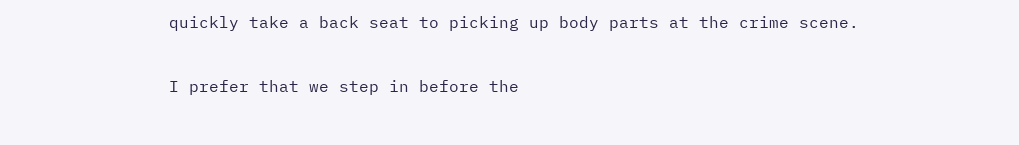quickly take a back seat to picking up body parts at the crime scene.

I prefer that we step in before the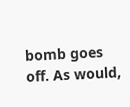bomb goes off. As would,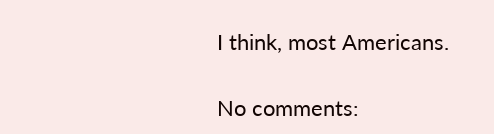I think, most Americans.

No comments: